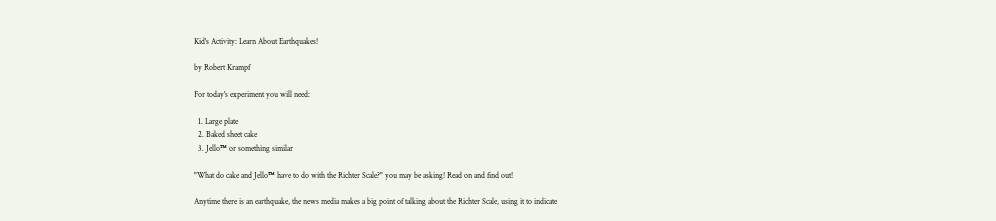Kid's Activity: Learn About Earthquakes!

by Robert Krampf

For today's experiment you will need:

  1. Large plate
  2. Baked sheet cake
  3. Jello™ or something similar

"What do cake and Jello™ have to do with the Richter Scale?" you may be asking! Read on and find out!

Anytime there is an earthquake, the news media makes a big point of talking about the Richter Scale, using it to indicate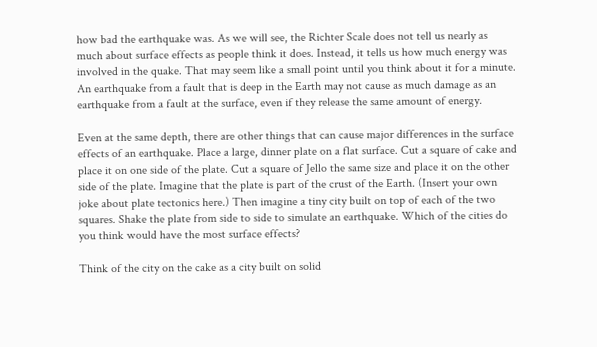how bad the earthquake was. As we will see, the Richter Scale does not tell us nearly as much about surface effects as people think it does. Instead, it tells us how much energy was involved in the quake. That may seem like a small point until you think about it for a minute. An earthquake from a fault that is deep in the Earth may not cause as much damage as an earthquake from a fault at the surface, even if they release the same amount of energy.

Even at the same depth, there are other things that can cause major differences in the surface effects of an earthquake. Place a large, dinner plate on a flat surface. Cut a square of cake and place it on one side of the plate. Cut a square of Jello the same size and place it on the other side of the plate. Imagine that the plate is part of the crust of the Earth. (Insert your own joke about plate tectonics here.) Then imagine a tiny city built on top of each of the two squares. Shake the plate from side to side to simulate an earthquake. Which of the cities do you think would have the most surface effects?

Think of the city on the cake as a city built on solid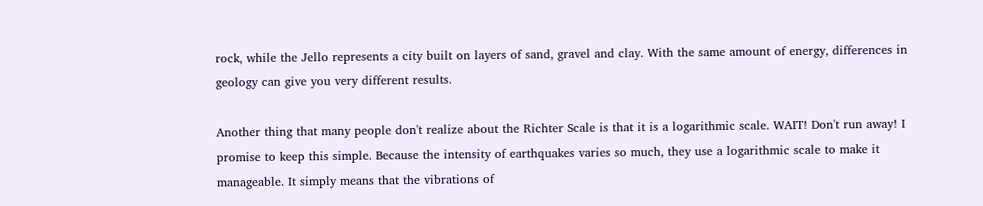rock, while the Jello represents a city built on layers of sand, gravel and clay. With the same amount of energy, differences in geology can give you very different results.

Another thing that many people don't realize about the Richter Scale is that it is a logarithmic scale. WAIT! Don't run away! I promise to keep this simple. Because the intensity of earthquakes varies so much, they use a logarithmic scale to make it manageable. It simply means that the vibrations of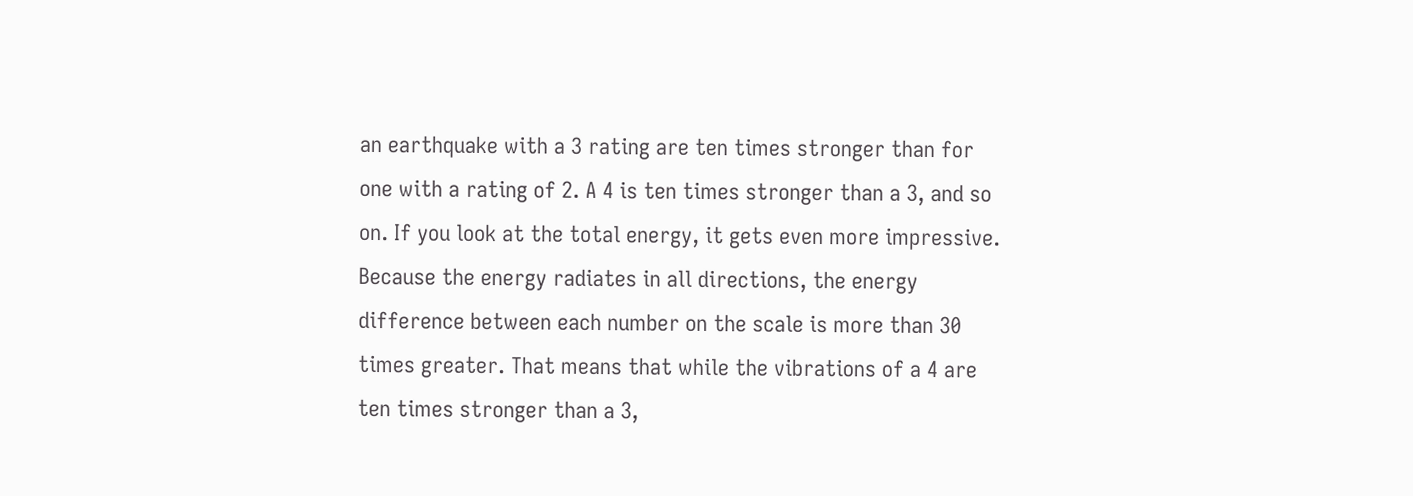an earthquake with a 3 rating are ten times stronger than for one with a rating of 2. A 4 is ten times stronger than a 3, and so on. If you look at the total energy, it gets even more impressive. Because the energy radiates in all directions, the energy difference between each number on the scale is more than 30 times greater. That means that while the vibrations of a 4 are ten times stronger than a 3,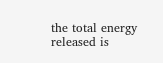the total energy released is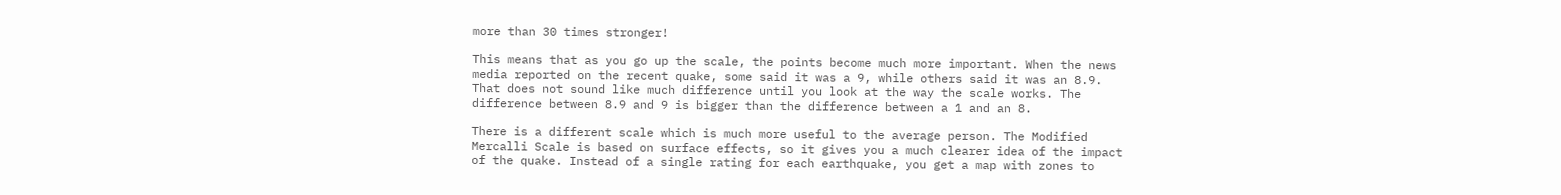more than 30 times stronger!

This means that as you go up the scale, the points become much more important. When the news media reported on the recent quake, some said it was a 9, while others said it was an 8.9. That does not sound like much difference until you look at the way the scale works. The difference between 8.9 and 9 is bigger than the difference between a 1 and an 8.

There is a different scale which is much more useful to the average person. The Modified Mercalli Scale is based on surface effects, so it gives you a much clearer idea of the impact of the quake. Instead of a single rating for each earthquake, you get a map with zones to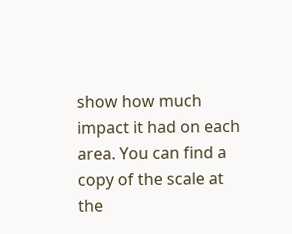show how much impact it had on each area. You can find a copy of the scale at the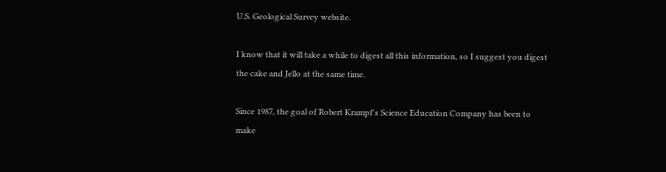U.S. Geological Survey website.

I know that it will take a while to digest all this information, so I suggest you digest the cake and Jello at the same time.

Since 1987, the goal of Robert Krampf's Science Education Company has been to make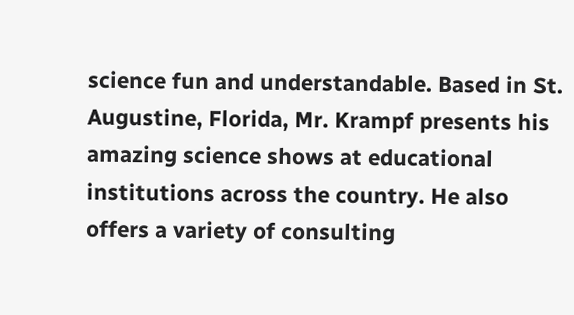science fun and understandable. Based in St. Augustine, Florida, Mr. Krampf presents his amazing science shows at educational institutions across the country. He also offers a variety of consulting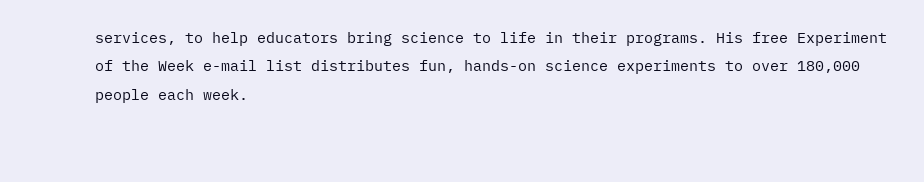services, to help educators bring science to life in their programs. His free Experiment of the Week e-mail list distributes fun, hands-on science experiments to over 180,000 people each week.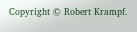Copyright © Robert Krampf.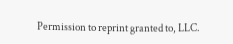Permission to reprint granted to, LLC.